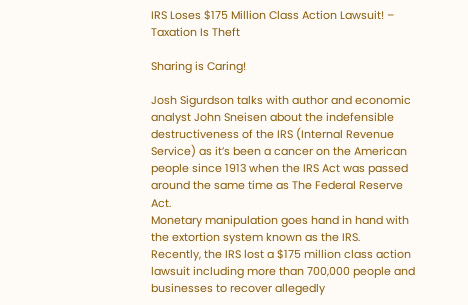IRS Loses $175 Million Class Action Lawsuit! – Taxation Is Theft

Sharing is Caring!

Josh Sigurdson talks with author and economic analyst John Sneisen about the indefensible destructiveness of the IRS (Internal Revenue Service) as it’s been a cancer on the American people since 1913 when the IRS Act was passed around the same time as The Federal Reserve Act.
Monetary manipulation goes hand in hand with the extortion system known as the IRS.
Recently, the IRS lost a $175 million class action lawsuit including more than 700,000 people and businesses to recover allegedly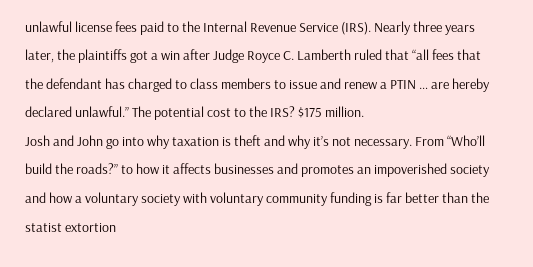unlawful license fees paid to the Internal Revenue Service (IRS). Nearly three years later, the plaintiffs got a win after Judge Royce C. Lamberth ruled that “all fees that the defendant has charged to class members to issue and renew a PTIN … are hereby declared unlawful.” The potential cost to the IRS? $175 million.
Josh and John go into why taxation is theft and why it’s not necessary. From “Who’ll build the roads?” to how it affects businesses and promotes an impoverished society and how a voluntary society with voluntary community funding is far better than the statist extortion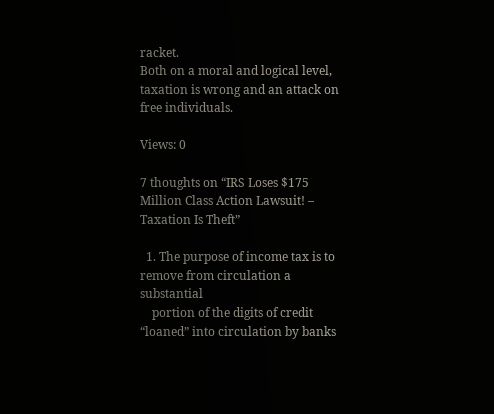racket.
Both on a moral and logical level, taxation is wrong and an attack on free individuals.

Views: 0

7 thoughts on “IRS Loses $175 Million Class Action Lawsuit! – Taxation Is Theft”

  1. The purpose of income tax is to remove from circulation a substantial
    portion of the digits of credit “loaned” into circulation by banks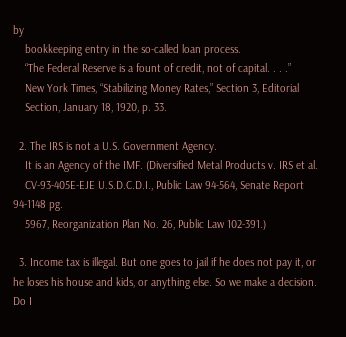by
    bookkeeping entry in the so-called loan process.
    “The Federal Reserve is a fount of credit, not of capital. . . .”
    New York Times, “Stabilizing Money Rates,” Section 3, Editorial
    Section, January 18, 1920, p. 33.

  2. The IRS is not a U.S. Government Agency.
    It is an Agency of the IMF. (Diversified Metal Products v. IRS et al.
    CV-93-405E-EJE U.S.D.C.D.I., Public Law 94-564, Senate Report 94-1148 pg.
    5967, Reorganization Plan No. 26, Public Law 102-391.)

  3. Income tax is illegal. But one goes to jail if he does not pay it, or he loses his house and kids, or anything else. So we make a decision. Do I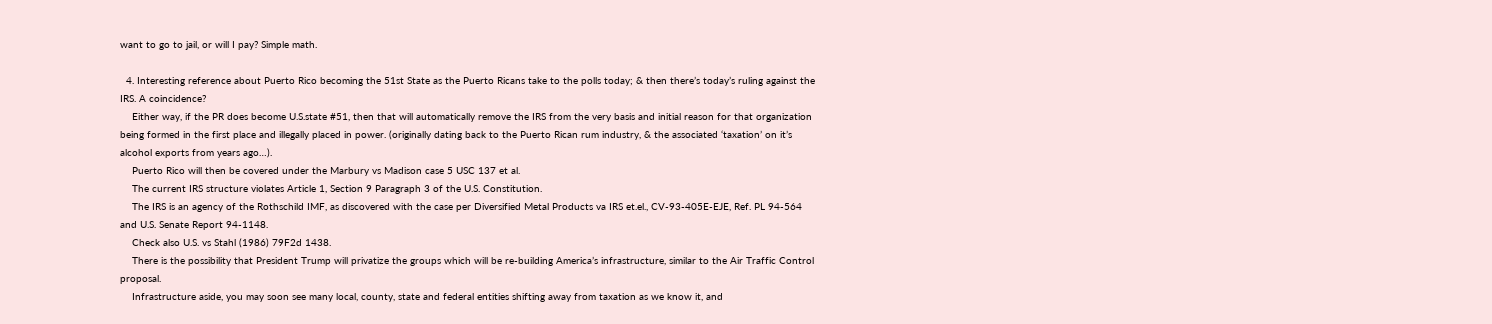want to go to jail, or will I pay? Simple math.

  4. Interesting reference about Puerto Rico becoming the 51st State as the Puerto Ricans take to the polls today; & then there’s today’s ruling against the IRS. A coincidence?
    Either way, if the PR does become U.S.state #51, then that will automatically remove the IRS from the very basis and initial reason for that organization being formed in the first place and illegally placed in power. (originally dating back to the Puerto Rican rum industry, & the associated ‘taxation’ on it’s alcohol exports from years ago…).
    Puerto Rico will then be covered under the Marbury vs Madison case 5 USC 137 et al.
    The current IRS structure violates Article 1, Section 9 Paragraph 3 of the U.S. Constitution.
    The IRS is an agency of the Rothschild IMF, as discovered with the case per Diversified Metal Products va IRS et.el., CV-93-405E-EJE, Ref. PL 94-564 and U.S. Senate Report 94-1148.
    Check also U.S. vs Stahl (1986) 79F2d 1438.
    There is the possibility that President Trump will privatize the groups which will be re-building America’s infrastructure, similar to the Air Traffic Control proposal.
    Infrastructure aside, you may soon see many local, county, state and federal entities shifting away from taxation as we know it, and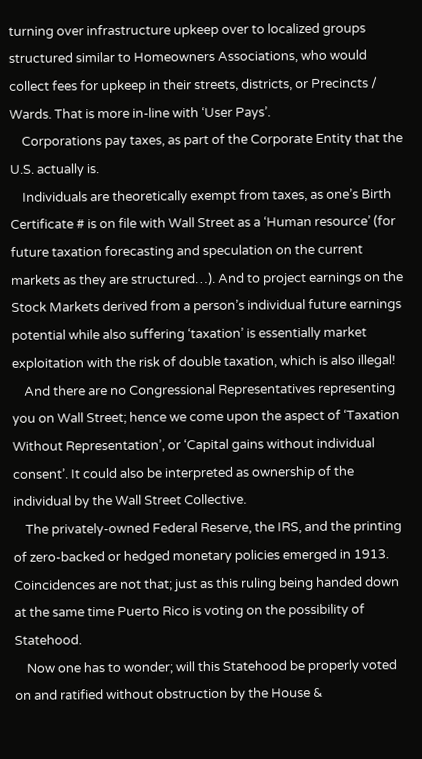turning over infrastructure upkeep over to localized groups structured similar to Homeowners Associations, who would collect fees for upkeep in their streets, districts, or Precincts / Wards. That is more in-line with ‘User Pays’.
    Corporations pay taxes, as part of the Corporate Entity that the U.S. actually is.
    Individuals are theoretically exempt from taxes, as one’s Birth Certificate # is on file with Wall Street as a ‘Human resource’ (for future taxation forecasting and speculation on the current markets as they are structured…). And to project earnings on the Stock Markets derived from a person’s individual future earnings potential while also suffering ‘taxation’ is essentially market exploitation with the risk of double taxation, which is also illegal!
    And there are no Congressional Representatives representing you on Wall Street; hence we come upon the aspect of ‘Taxation Without Representation’, or ‘Capital gains without individual consent’. It could also be interpreted as ownership of the individual by the Wall Street Collective.
    The privately-owned Federal Reserve, the IRS, and the printing of zero-backed or hedged monetary policies emerged in 1913. Coincidences are not that; just as this ruling being handed down at the same time Puerto Rico is voting on the possibility of Statehood.
    Now one has to wonder; will this Statehood be properly voted on and ratified without obstruction by the House &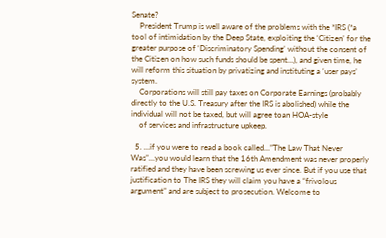Senate?
    President Trump is well aware of the problems with the *IRS (*a tool of intimidation by the Deep State, exploiting the ‘Citizen’ for the greater purpose of ‘Discriminatory Spending’ without the consent of the Citizen on how such funds should be spent…), and given time, he will reform this situation by privatizing and instituting a ‘user pays’ system.
    Corporations will still pay taxes on Corporate Earnings (probably directly to the U.S. Treasury after the IRS is abolished) while the individual will not be taxed, but will agree toan HOA-style
    of services and infrastructure upkeep.

  5. …if you were to read a book called…”The Law That Never Was”…you would learn that the 16th Amendment was never properly ratified and they have been screwing us ever since. But if you use that justification to The IRS they will claim you have a “frivolous argument” and are subject to prosecution. Welcome to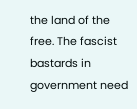the land of the free. The fascist bastards in government need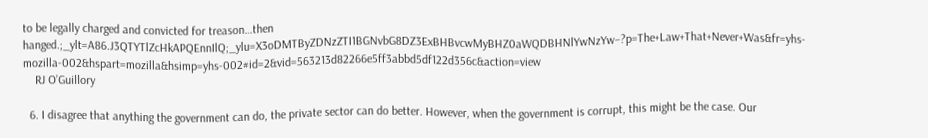to be legally charged and convicted for treason…then hanged.;_ylt=A86.J3QTYTlZcHkAPQEnnIlQ;_ylu=X3oDMTByZDNzZTI1BGNvbG8DZ3ExBHBvcwMyBHZ0aWQDBHNlYwNzYw–?p=The+Law+That+Never+Was&fr=yhs-mozilla-002&hspart=mozilla&hsimp=yhs-002#id=2&vid=563213d82266e5ff3abbd5df122d356c&action=view
    RJ O’Guillory

  6. I disagree that anything the government can do, the private sector can do better. However, when the government is corrupt, this might be the case. Our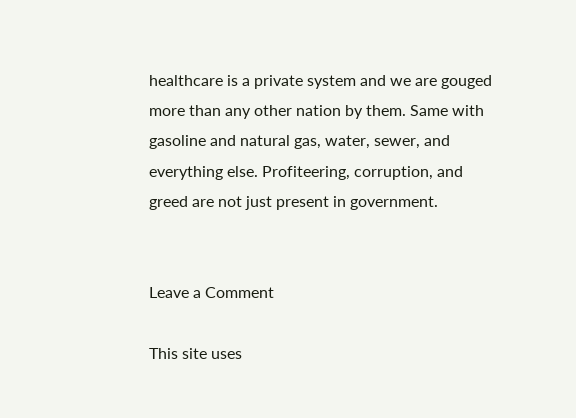healthcare is a private system and we are gouged more than any other nation by them. Same with gasoline and natural gas, water, sewer, and everything else. Profiteering, corruption, and greed are not just present in government.


Leave a Comment

This site uses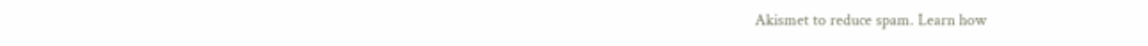Akismet to reduce spam. Learn how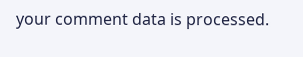your comment data is processed.